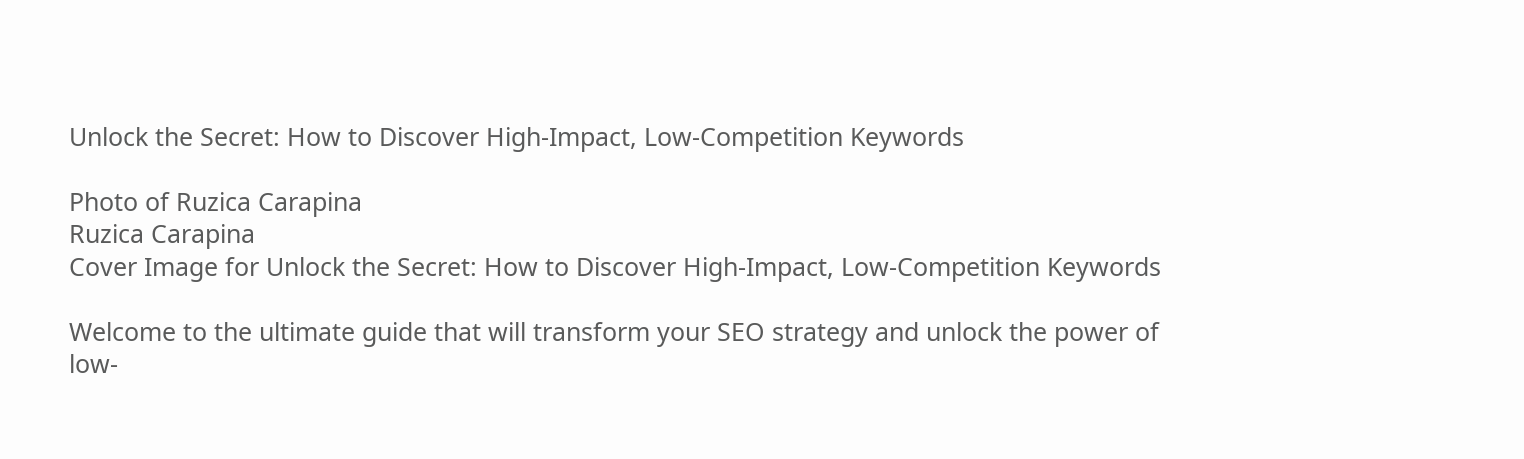Unlock the Secret: How to Discover High-Impact, Low-Competition Keywords

Photo of Ruzica Carapina
Ruzica Carapina
Cover Image for Unlock the Secret: How to Discover High-Impact, Low-Competition Keywords

Welcome to the ultimate guide that will transform your SEO strategy and unlock the power of low-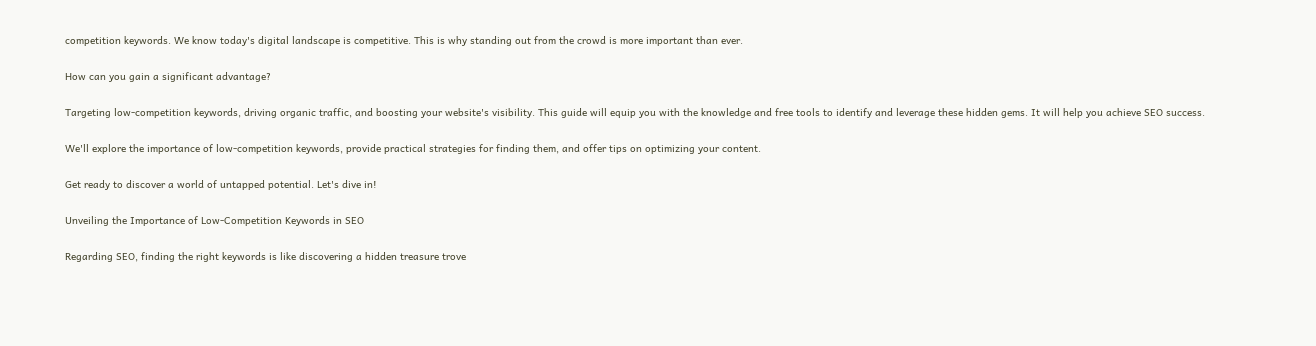competition keywords. We know today's digital landscape is competitive. This is why standing out from the crowd is more important than ever.

How can you gain a significant advantage?

Targeting low-competition keywords, driving organic traffic, and boosting your website's visibility. This guide will equip you with the knowledge and free tools to identify and leverage these hidden gems. It will help you achieve SEO success.

We'll explore the importance of low-competition keywords, provide practical strategies for finding them, and offer tips on optimizing your content.

Get ready to discover a world of untapped potential. Let's dive in!

Unveiling the Importance of Low-Competition Keywords in SEO

Regarding SEO, finding the right keywords is like discovering a hidden treasure trove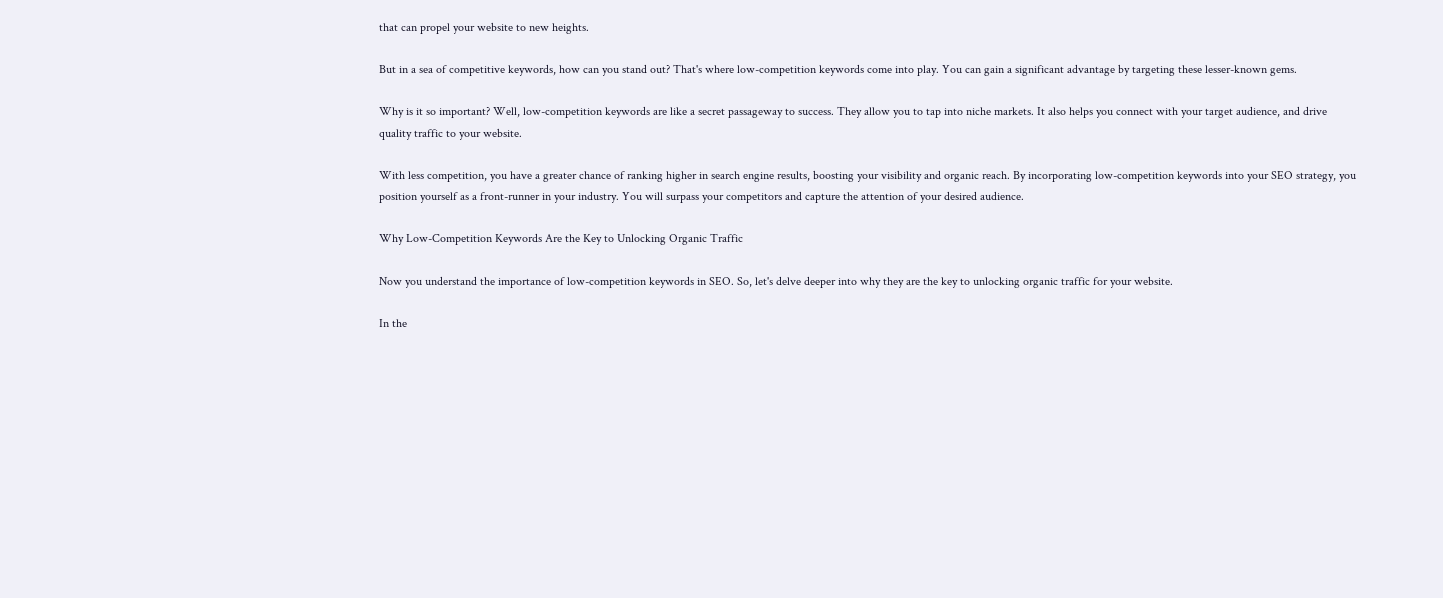that can propel your website to new heights.

But in a sea of competitive keywords, how can you stand out? That's where low-competition keywords come into play. You can gain a significant advantage by targeting these lesser-known gems.

Why is it so important? Well, low-competition keywords are like a secret passageway to success. They allow you to tap into niche markets. It also helps you connect with your target audience, and drive quality traffic to your website.

With less competition, you have a greater chance of ranking higher in search engine results, boosting your visibility and organic reach. By incorporating low-competition keywords into your SEO strategy, you position yourself as a front-runner in your industry. You will surpass your competitors and capture the attention of your desired audience.

Why Low-Competition Keywords Are the Key to Unlocking Organic Traffic

Now you understand the importance of low-competition keywords in SEO. So, let's delve deeper into why they are the key to unlocking organic traffic for your website.

In the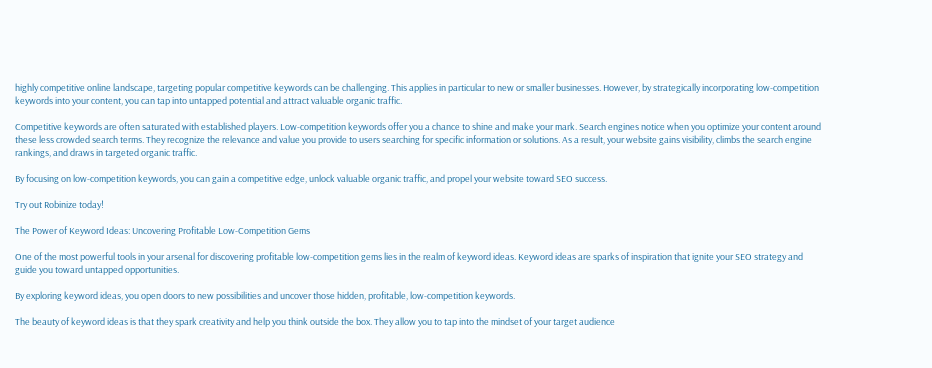highly competitive online landscape, targeting popular competitive keywords can be challenging. This applies in particular to new or smaller businesses. However, by strategically incorporating low-competition keywords into your content, you can tap into untapped potential and attract valuable organic traffic.

Competitive keywords are often saturated with established players. Low-competition keywords offer you a chance to shine and make your mark. Search engines notice when you optimize your content around these less crowded search terms. They recognize the relevance and value you provide to users searching for specific information or solutions. As a result, your website gains visibility, climbs the search engine rankings, and draws in targeted organic traffic.

By focusing on low-competition keywords, you can gain a competitive edge, unlock valuable organic traffic, and propel your website toward SEO success.

Try out Robinize today!

The Power of Keyword Ideas: Uncovering Profitable Low-Competition Gems

One of the most powerful tools in your arsenal for discovering profitable low-competition gems lies in the realm of keyword ideas. Keyword ideas are sparks of inspiration that ignite your SEO strategy and guide you toward untapped opportunities.

By exploring keyword ideas, you open doors to new possibilities and uncover those hidden, profitable, low-competition keywords.

The beauty of keyword ideas is that they spark creativity and help you think outside the box. They allow you to tap into the mindset of your target audience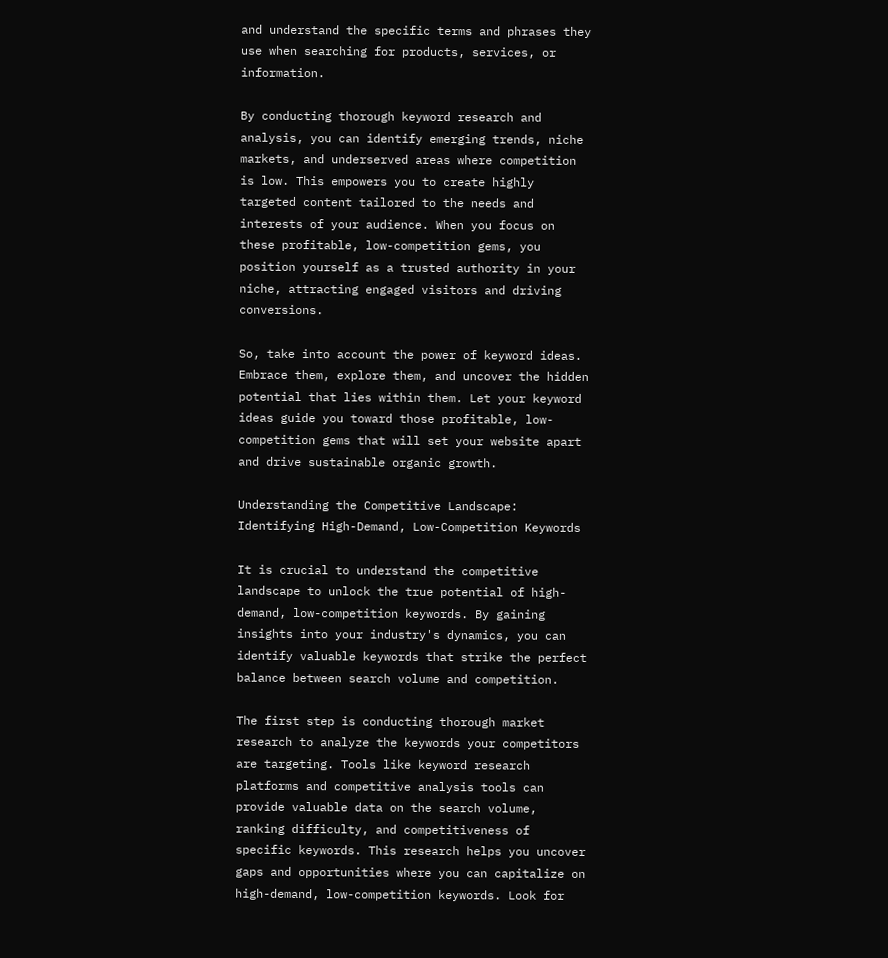and understand the specific terms and phrases they use when searching for products, services, or information.

By conducting thorough keyword research and analysis, you can identify emerging trends, niche markets, and underserved areas where competition is low. This empowers you to create highly targeted content tailored to the needs and interests of your audience. When you focus on these profitable, low-competition gems, you position yourself as a trusted authority in your niche, attracting engaged visitors and driving conversions.

So, take into account the power of keyword ideas. Embrace them, explore them, and uncover the hidden potential that lies within them. Let your keyword ideas guide you toward those profitable, low-competition gems that will set your website apart and drive sustainable organic growth.

Understanding the Competitive Landscape: Identifying High-Demand, Low-Competition Keywords

It is crucial to understand the competitive landscape to unlock the true potential of high-demand, low-competition keywords. By gaining insights into your industry's dynamics, you can identify valuable keywords that strike the perfect balance between search volume and competition.

The first step is conducting thorough market research to analyze the keywords your competitors are targeting. Tools like keyword research platforms and competitive analysis tools can provide valuable data on the search volume, ranking difficulty, and competitiveness of specific keywords. This research helps you uncover gaps and opportunities where you can capitalize on high-demand, low-competition keywords. Look for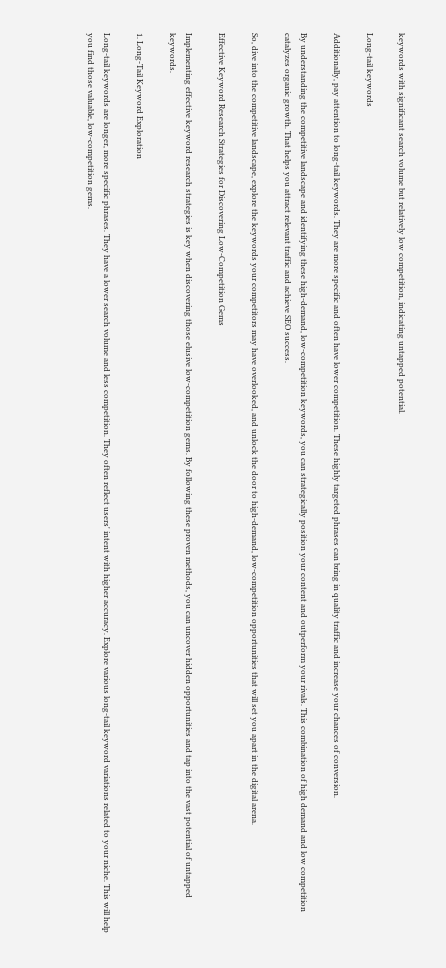keywords with significant search volume but relatively low competition, indicating untapped potential.

Long-tail keywords

Additionally, pay attention to long-tail keywords. They are more specific and often have lower competition. These highly targeted phrases can bring in quality traffic and increase your chances of conversion.

By understanding the competitive landscape and identifying these high-demand, low-competition keywords, you can strategically position your content and outperform your rivals. This combination of high demand and low competition catalyzes organic growth. That helps you attract relevant traffic and achieve SEO success.

So, dive into the competitive landscape, explore the keywords your competitors may have overlooked, and unlock the door to high-demand, low-competition opportunities that will set you apart in the digital arena.

Effective Keyword Research Strategies for Discovering Low-Competition Gems

Implementing effective keyword research strategies is key when discovering those elusive low-competition gems. By following these proven methods, you can uncover hidden opportunities and tap into the vast potential of untapped keywords.

1. Long-Tail Keyword Exploration

Long-tail keywords are longer, more specific phrases. They have a lower search volume and less competition. They often reflect users' intent with higher accuracy. Explore various long-tail keyword variations related to your niche. This will help you find those valuable, low-competition gems.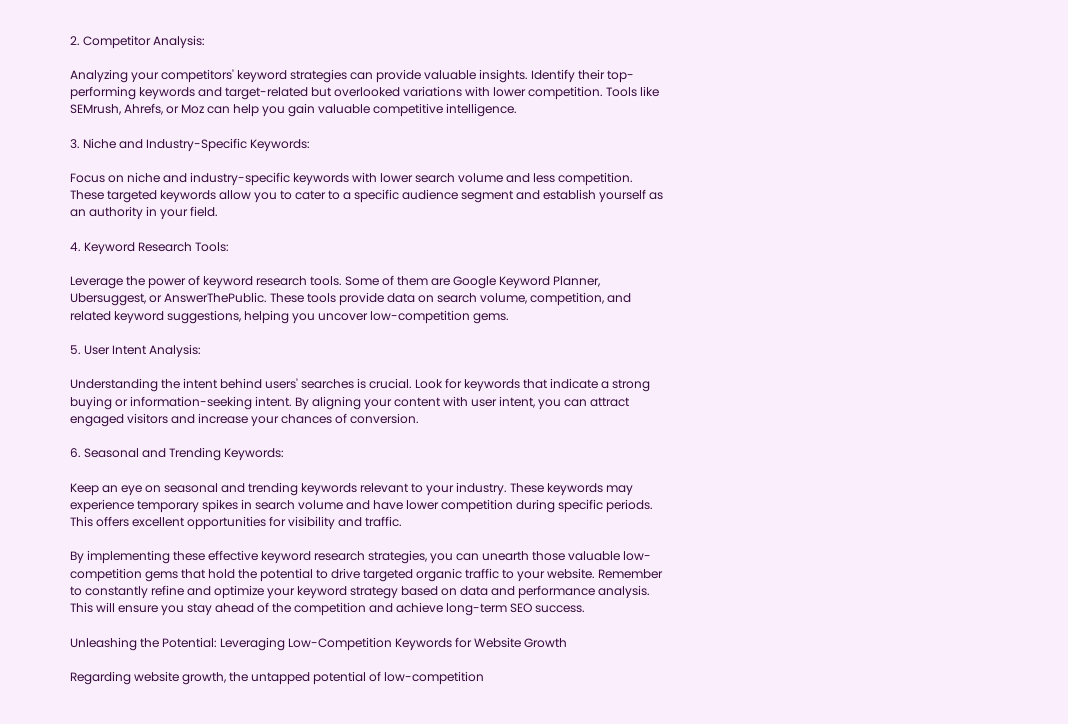2. Competitor Analysis:

Analyzing your competitors' keyword strategies can provide valuable insights. Identify their top-performing keywords and target-related but overlooked variations with lower competition. Tools like SEMrush, Ahrefs, or Moz can help you gain valuable competitive intelligence.

3. Niche and Industry-Specific Keywords:

Focus on niche and industry-specific keywords with lower search volume and less competition. These targeted keywords allow you to cater to a specific audience segment and establish yourself as an authority in your field.

4. Keyword Research Tools:

Leverage the power of keyword research tools. Some of them are Google Keyword Planner, Ubersuggest, or AnswerThePublic. These tools provide data on search volume, competition, and related keyword suggestions, helping you uncover low-competition gems.

5. User Intent Analysis:

Understanding the intent behind users' searches is crucial. Look for keywords that indicate a strong buying or information-seeking intent. By aligning your content with user intent, you can attract engaged visitors and increase your chances of conversion.

6. Seasonal and Trending Keywords:

Keep an eye on seasonal and trending keywords relevant to your industry. These keywords may experience temporary spikes in search volume and have lower competition during specific periods. This offers excellent opportunities for visibility and traffic.

By implementing these effective keyword research strategies, you can unearth those valuable low-competition gems that hold the potential to drive targeted organic traffic to your website. Remember to constantly refine and optimize your keyword strategy based on data and performance analysis. This will ensure you stay ahead of the competition and achieve long-term SEO success.

Unleashing the Potential: Leveraging Low-Competition Keywords for Website Growth

Regarding website growth, the untapped potential of low-competition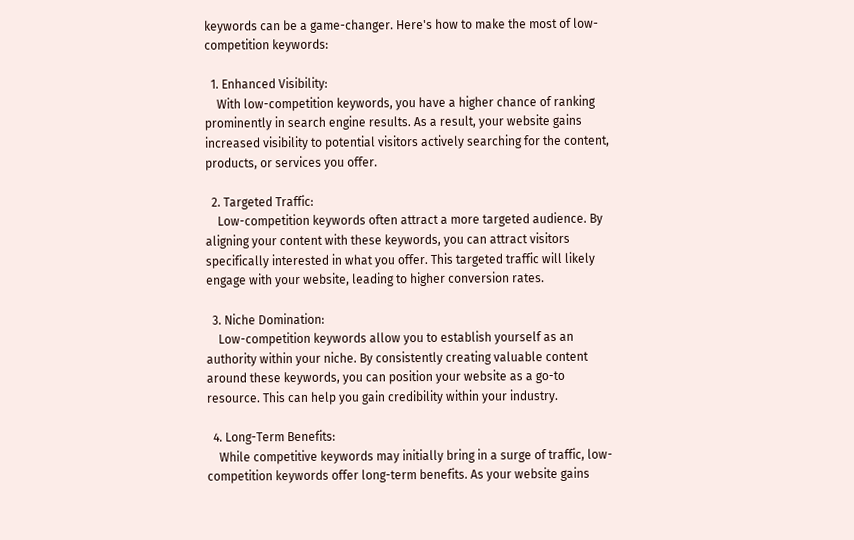keywords can be a game-changer. Here's how to make the most of low-competition keywords:

  1. Enhanced Visibility:
    With low-competition keywords, you have a higher chance of ranking prominently in search engine results. As a result, your website gains increased visibility to potential visitors actively searching for the content, products, or services you offer.

  2. Targeted Traffic:
    Low-competition keywords often attract a more targeted audience. By aligning your content with these keywords, you can attract visitors specifically interested in what you offer. This targeted traffic will likely engage with your website, leading to higher conversion rates.

  3. Niche Domination:
    Low-competition keywords allow you to establish yourself as an authority within your niche. By consistently creating valuable content around these keywords, you can position your website as a go-to resource. This can help you gain credibility within your industry.

  4. Long-Term Benefits:
    While competitive keywords may initially bring in a surge of traffic, low-competition keywords offer long-term benefits. As your website gains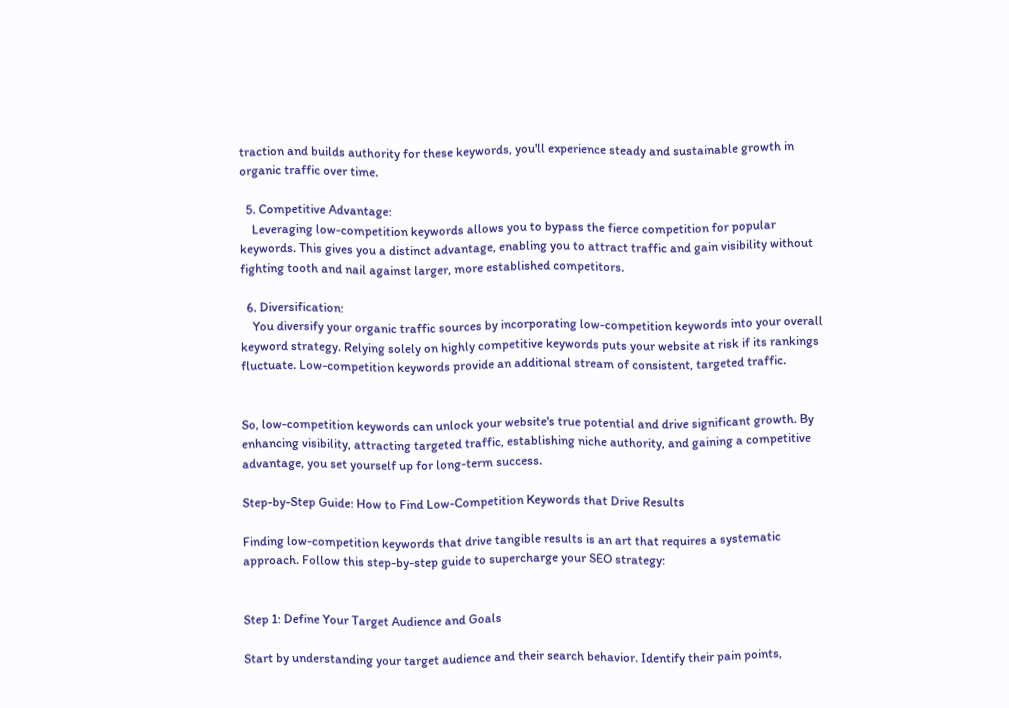traction and builds authority for these keywords, you'll experience steady and sustainable growth in organic traffic over time.

  5. Competitive Advantage:
    Leveraging low-competition keywords allows you to bypass the fierce competition for popular keywords. This gives you a distinct advantage, enabling you to attract traffic and gain visibility without fighting tooth and nail against larger, more established competitors.

  6. Diversification:
    You diversify your organic traffic sources by incorporating low-competition keywords into your overall keyword strategy. Relying solely on highly competitive keywords puts your website at risk if its rankings fluctuate. Low-competition keywords provide an additional stream of consistent, targeted traffic.


So, low-competition keywords can unlock your website's true potential and drive significant growth. By enhancing visibility, attracting targeted traffic, establishing niche authority, and gaining a competitive advantage, you set yourself up for long-term success.

Step-by-Step Guide: How to Find Low-Competition Keywords that Drive Results

Finding low-competition keywords that drive tangible results is an art that requires a systematic approach. Follow this step-by-step guide to supercharge your SEO strategy:


Step 1: Define Your Target Audience and Goals

Start by understanding your target audience and their search behavior. Identify their pain points,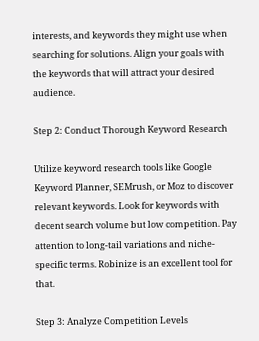interests, and keywords they might use when searching for solutions. Align your goals with the keywords that will attract your desired audience.

Step 2: Conduct Thorough Keyword Research

Utilize keyword research tools like Google Keyword Planner, SEMrush, or Moz to discover relevant keywords. Look for keywords with decent search volume but low competition. Pay attention to long-tail variations and niche-specific terms. Robinize is an excellent tool for that.

Step 3: Analyze Competition Levels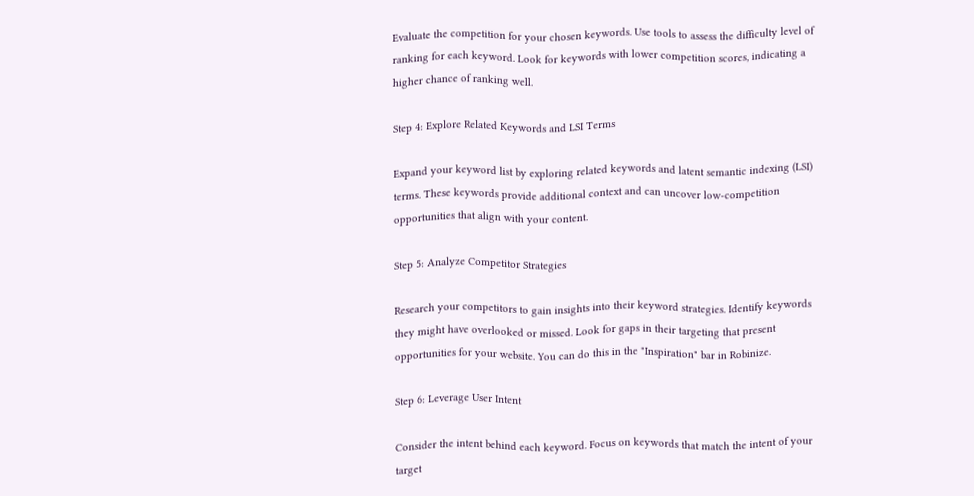Evaluate the competition for your chosen keywords. Use tools to assess the difficulty level of ranking for each keyword. Look for keywords with lower competition scores, indicating a higher chance of ranking well.

Step 4: Explore Related Keywords and LSI Terms

Expand your keyword list by exploring related keywords and latent semantic indexing (LSI) terms. These keywords provide additional context and can uncover low-competition opportunities that align with your content.

Step 5: Analyze Competitor Strategies

Research your competitors to gain insights into their keyword strategies. Identify keywords they might have overlooked or missed. Look for gaps in their targeting that present opportunities for your website. You can do this in the "Inspiration" bar in Robinize.

Step 6: Leverage User Intent

Consider the intent behind each keyword. Focus on keywords that match the intent of your target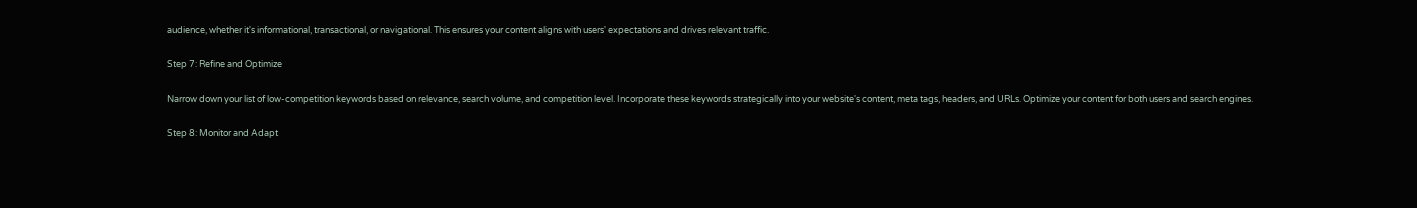audience, whether it's informational, transactional, or navigational. This ensures your content aligns with users' expectations and drives relevant traffic.

Step 7: Refine and Optimize

Narrow down your list of low-competition keywords based on relevance, search volume, and competition level. Incorporate these keywords strategically into your website's content, meta tags, headers, and URLs. Optimize your content for both users and search engines.

Step 8: Monitor and Adapt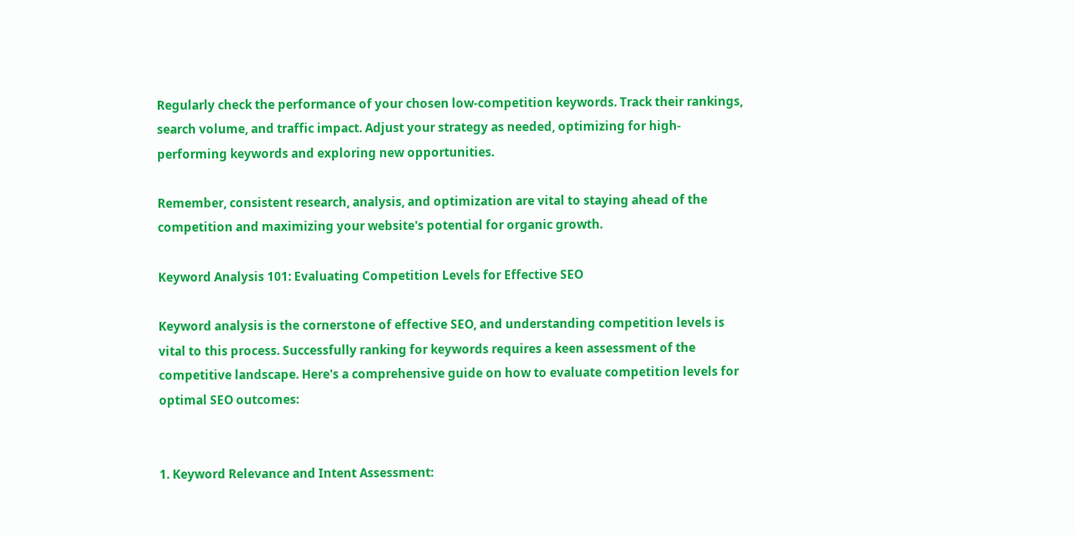Regularly check the performance of your chosen low-competition keywords. Track their rankings, search volume, and traffic impact. Adjust your strategy as needed, optimizing for high-performing keywords and exploring new opportunities.

Remember, consistent research, analysis, and optimization are vital to staying ahead of the competition and maximizing your website's potential for organic growth.

Keyword Analysis 101: Evaluating Competition Levels for Effective SEO

Keyword analysis is the cornerstone of effective SEO, and understanding competition levels is vital to this process. Successfully ranking for keywords requires a keen assessment of the competitive landscape. Here's a comprehensive guide on how to evaluate competition levels for optimal SEO outcomes:


1. Keyword Relevance and Intent Assessment: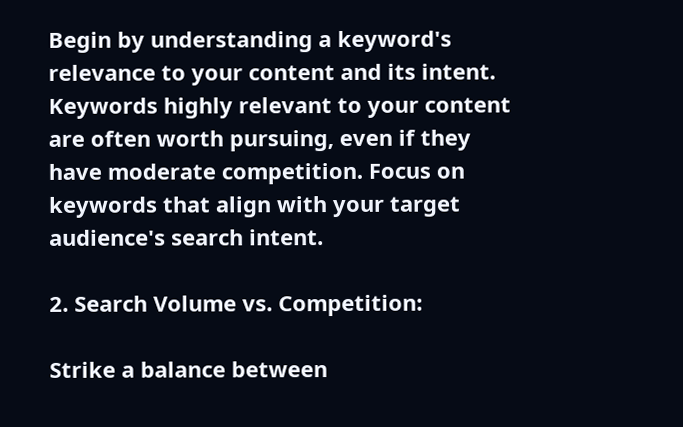Begin by understanding a keyword's relevance to your content and its intent. Keywords highly relevant to your content are often worth pursuing, even if they have moderate competition. Focus on keywords that align with your target audience's search intent.

2. Search Volume vs. Competition:

Strike a balance between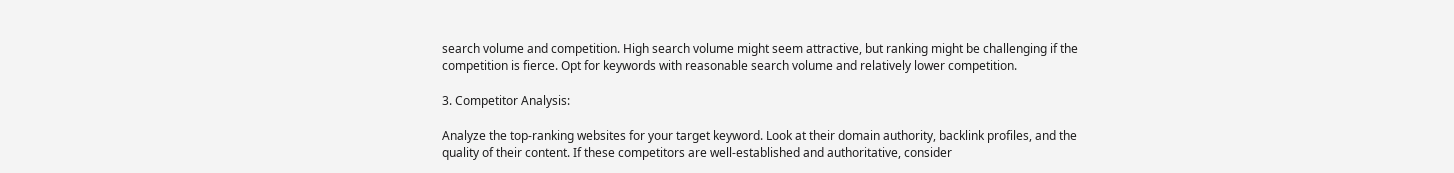search volume and competition. High search volume might seem attractive, but ranking might be challenging if the competition is fierce. Opt for keywords with reasonable search volume and relatively lower competition.

3. Competitor Analysis:

Analyze the top-ranking websites for your target keyword. Look at their domain authority, backlink profiles, and the quality of their content. If these competitors are well-established and authoritative, consider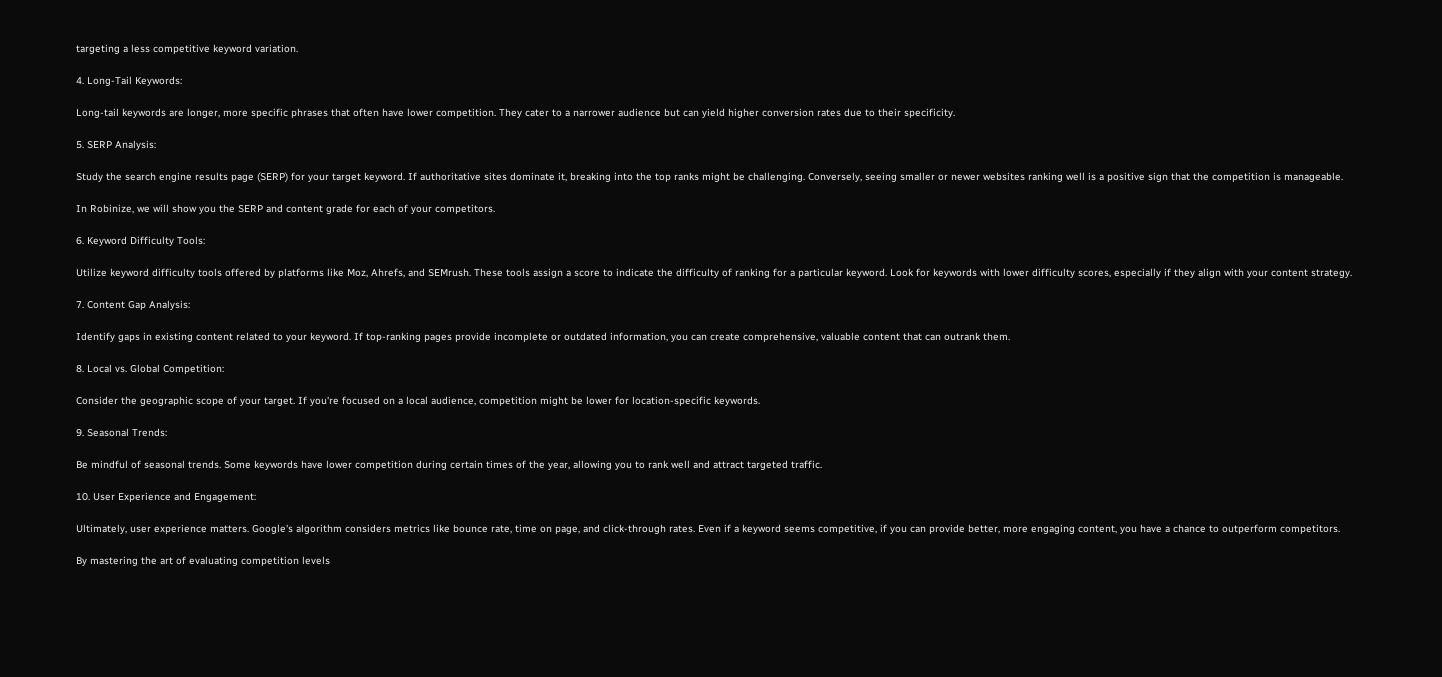targeting a less competitive keyword variation.

4. Long-Tail Keywords:

Long-tail keywords are longer, more specific phrases that often have lower competition. They cater to a narrower audience but can yield higher conversion rates due to their specificity.

5. SERP Analysis:

Study the search engine results page (SERP) for your target keyword. If authoritative sites dominate it, breaking into the top ranks might be challenging. Conversely, seeing smaller or newer websites ranking well is a positive sign that the competition is manageable.

In Robinize, we will show you the SERP and content grade for each of your competitors.

6. Keyword Difficulty Tools:

Utilize keyword difficulty tools offered by platforms like Moz, Ahrefs, and SEMrush. These tools assign a score to indicate the difficulty of ranking for a particular keyword. Look for keywords with lower difficulty scores, especially if they align with your content strategy.

7. Content Gap Analysis:

Identify gaps in existing content related to your keyword. If top-ranking pages provide incomplete or outdated information, you can create comprehensive, valuable content that can outrank them.

8. Local vs. Global Competition:

Consider the geographic scope of your target. If you're focused on a local audience, competition might be lower for location-specific keywords.

9. Seasonal Trends:

Be mindful of seasonal trends. Some keywords have lower competition during certain times of the year, allowing you to rank well and attract targeted traffic.

10. User Experience and Engagement:

Ultimately, user experience matters. Google's algorithm considers metrics like bounce rate, time on page, and click-through rates. Even if a keyword seems competitive, if you can provide better, more engaging content, you have a chance to outperform competitors.

By mastering the art of evaluating competition levels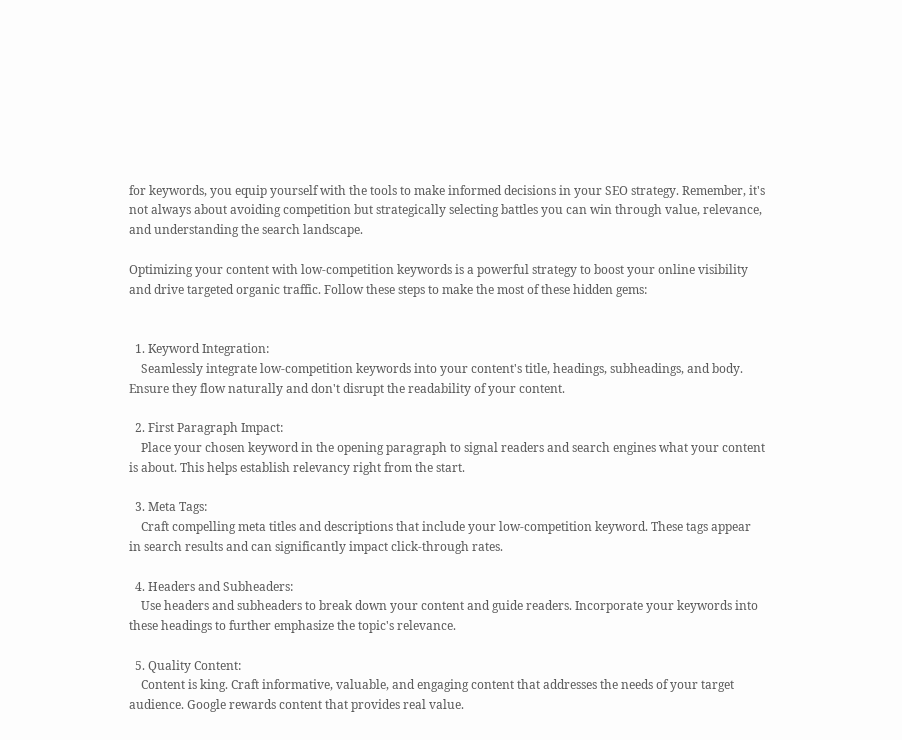for keywords, you equip yourself with the tools to make informed decisions in your SEO strategy. Remember, it's not always about avoiding competition but strategically selecting battles you can win through value, relevance, and understanding the search landscape.

Optimizing your content with low-competition keywords is a powerful strategy to boost your online visibility and drive targeted organic traffic. Follow these steps to make the most of these hidden gems:


  1. Keyword Integration:
    Seamlessly integrate low-competition keywords into your content's title, headings, subheadings, and body. Ensure they flow naturally and don't disrupt the readability of your content.

  2. First Paragraph Impact:
    Place your chosen keyword in the opening paragraph to signal readers and search engines what your content is about. This helps establish relevancy right from the start.

  3. Meta Tags:
    Craft compelling meta titles and descriptions that include your low-competition keyword. These tags appear in search results and can significantly impact click-through rates.

  4. Headers and Subheaders:
    Use headers and subheaders to break down your content and guide readers. Incorporate your keywords into these headings to further emphasize the topic's relevance.

  5. Quality Content:
    Content is king. Craft informative, valuable, and engaging content that addresses the needs of your target audience. Google rewards content that provides real value.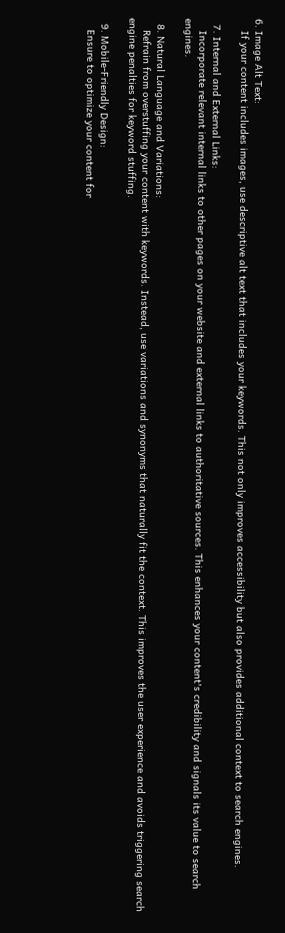6. Image Alt Text:
    If your content includes images, use descriptive alt text that includes your keywords. This not only improves accessibility but also provides additional context to search engines.

  7. Internal and External Links:
    Incorporate relevant internal links to other pages on your website and external links to authoritative sources. This enhances your content's credibility and signals its value to search engines.

  8. Natural Language and Variations:
    Refrain from overstuffing your content with keywords. Instead, use variations and synonyms that naturally fit the context. This improves the user experience and avoids triggering search engine penalties for keyword stuffing.

  9. Mobile-Friendly Design:
    Ensure to optimize your content for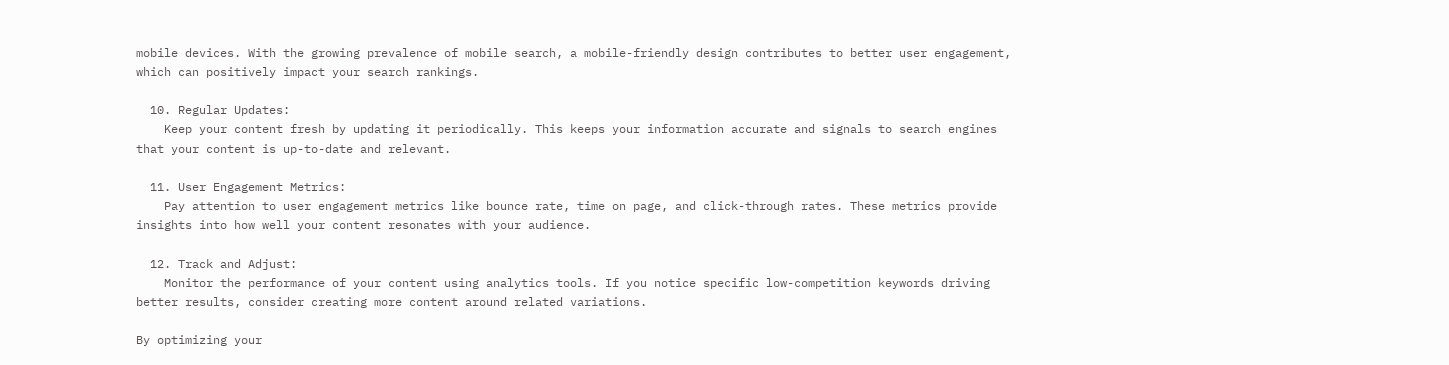mobile devices. With the growing prevalence of mobile search, a mobile-friendly design contributes to better user engagement, which can positively impact your search rankings.

  10. Regular Updates:
    Keep your content fresh by updating it periodically. This keeps your information accurate and signals to search engines that your content is up-to-date and relevant.

  11. User Engagement Metrics:
    Pay attention to user engagement metrics like bounce rate, time on page, and click-through rates. These metrics provide insights into how well your content resonates with your audience.

  12. Track and Adjust:
    Monitor the performance of your content using analytics tools. If you notice specific low-competition keywords driving better results, consider creating more content around related variations.

By optimizing your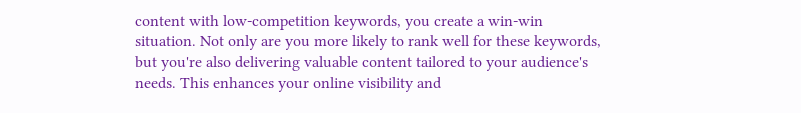content with low-competition keywords, you create a win-win situation. Not only are you more likely to rank well for these keywords, but you're also delivering valuable content tailored to your audience's needs. This enhances your online visibility and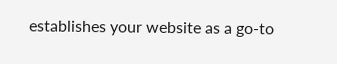establishes your website as a go-to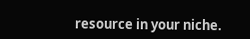resource in your niche.